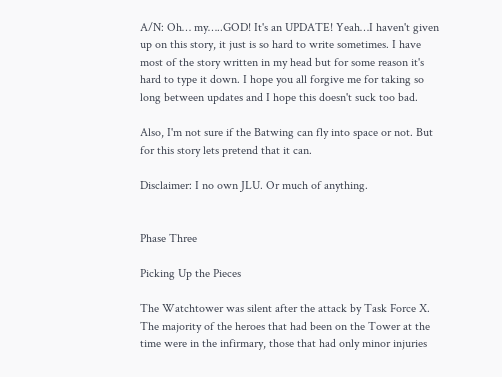A/N: Oh… my…..GOD! It's an UPDATE! Yeah…I haven't given up on this story, it just is so hard to write sometimes. I have most of the story written in my head but for some reason it's hard to type it down. I hope you all forgive me for taking so long between updates and I hope this doesn't suck too bad.

Also, I'm not sure if the Batwing can fly into space or not. But for this story lets pretend that it can.

Disclaimer: I no own JLU. Or much of anything.


Phase Three

Picking Up the Pieces

The Watchtower was silent after the attack by Task Force X. The majority of the heroes that had been on the Tower at the time were in the infirmary, those that had only minor injuries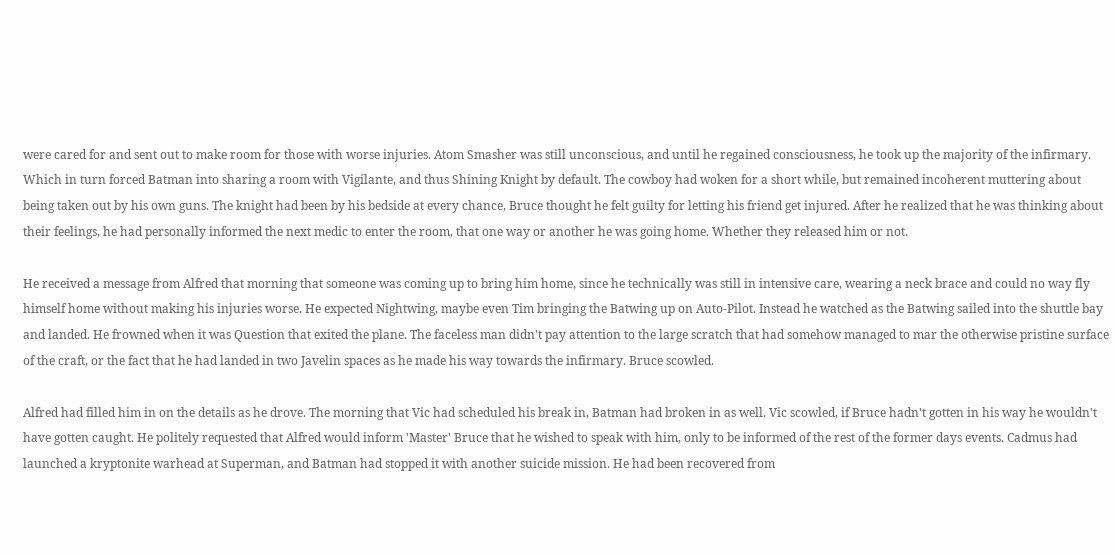were cared for and sent out to make room for those with worse injuries. Atom Smasher was still unconscious, and until he regained consciousness, he took up the majority of the infirmary. Which in turn forced Batman into sharing a room with Vigilante, and thus Shining Knight by default. The cowboy had woken for a short while, but remained incoherent muttering about being taken out by his own guns. The knight had been by his bedside at every chance, Bruce thought he felt guilty for letting his friend get injured. After he realized that he was thinking about their feelings, he had personally informed the next medic to enter the room, that one way or another he was going home. Whether they released him or not.

He received a message from Alfred that morning that someone was coming up to bring him home, since he technically was still in intensive care, wearing a neck brace and could no way fly himself home without making his injuries worse. He expected Nightwing, maybe even Tim bringing the Batwing up on Auto-Pilot. Instead he watched as the Batwing sailed into the shuttle bay and landed. He frowned when it was Question that exited the plane. The faceless man didn't pay attention to the large scratch that had somehow managed to mar the otherwise pristine surface of the craft, or the fact that he had landed in two Javelin spaces as he made his way towards the infirmary. Bruce scowled.

Alfred had filled him in on the details as he drove. The morning that Vic had scheduled his break in, Batman had broken in as well. Vic scowled, if Bruce hadn't gotten in his way he wouldn't have gotten caught. He politely requested that Alfred would inform 'Master' Bruce that he wished to speak with him, only to be informed of the rest of the former days events. Cadmus had launched a kryptonite warhead at Superman, and Batman had stopped it with another suicide mission. He had been recovered from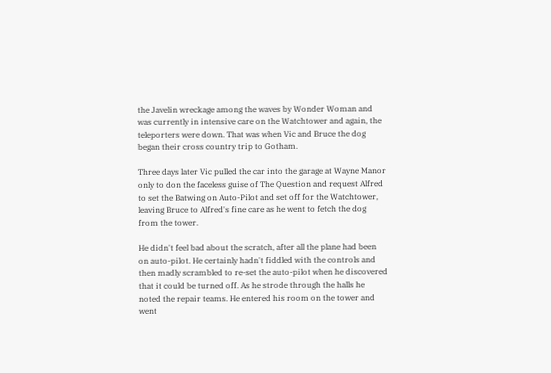the Javelin wreckage among the waves by Wonder Woman and was currently in intensive care on the Watchtower and again, the teleporters were down. That was when Vic and Bruce the dog began their cross country trip to Gotham.

Three days later Vic pulled the car into the garage at Wayne Manor only to don the faceless guise of The Question and request Alfred to set the Batwing on Auto-Pilot and set off for the Watchtower, leaving Bruce to Alfred's fine care as he went to fetch the dog from the tower.

He didn't feel bad about the scratch, after all the plane had been on auto-pilot. He certainly hadn't fiddled with the controls and then madly scrambled to re-set the auto-pilot when he discovered that it could be turned off. As he strode through the halls he noted the repair teams. He entered his room on the tower and went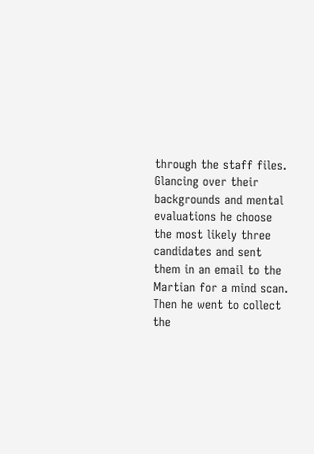through the staff files. Glancing over their backgrounds and mental evaluations he choose the most likely three candidates and sent them in an email to the Martian for a mind scan. Then he went to collect the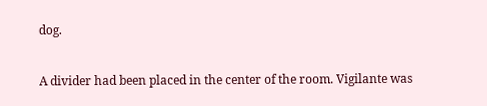dog.

A divider had been placed in the center of the room. Vigilante was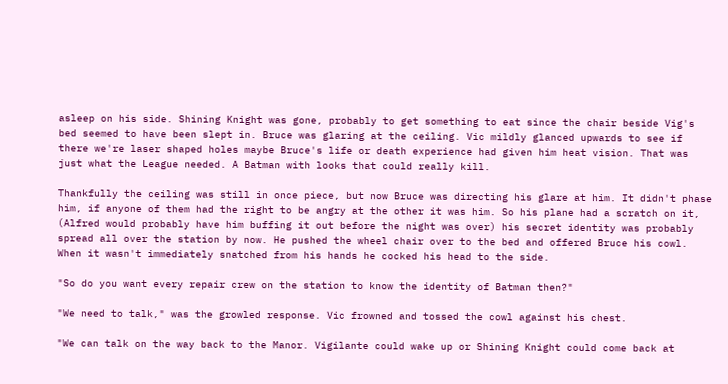asleep on his side. Shining Knight was gone, probably to get something to eat since the chair beside Vig's bed seemed to have been slept in. Bruce was glaring at the ceiling. Vic mildly glanced upwards to see if there we're laser shaped holes maybe Bruce's life or death experience had given him heat vision. That was just what the League needed. A Batman with looks that could really kill.

Thankfully the ceiling was still in once piece, but now Bruce was directing his glare at him. It didn't phase him, if anyone of them had the right to be angry at the other it was him. So his plane had a scratch on it, (Alfred would probably have him buffing it out before the night was over) his secret identity was probably spread all over the station by now. He pushed the wheel chair over to the bed and offered Bruce his cowl. When it wasn't immediately snatched from his hands he cocked his head to the side.

"So do you want every repair crew on the station to know the identity of Batman then?"

"We need to talk," was the growled response. Vic frowned and tossed the cowl against his chest.

"We can talk on the way back to the Manor. Vigilante could wake up or Shining Knight could come back at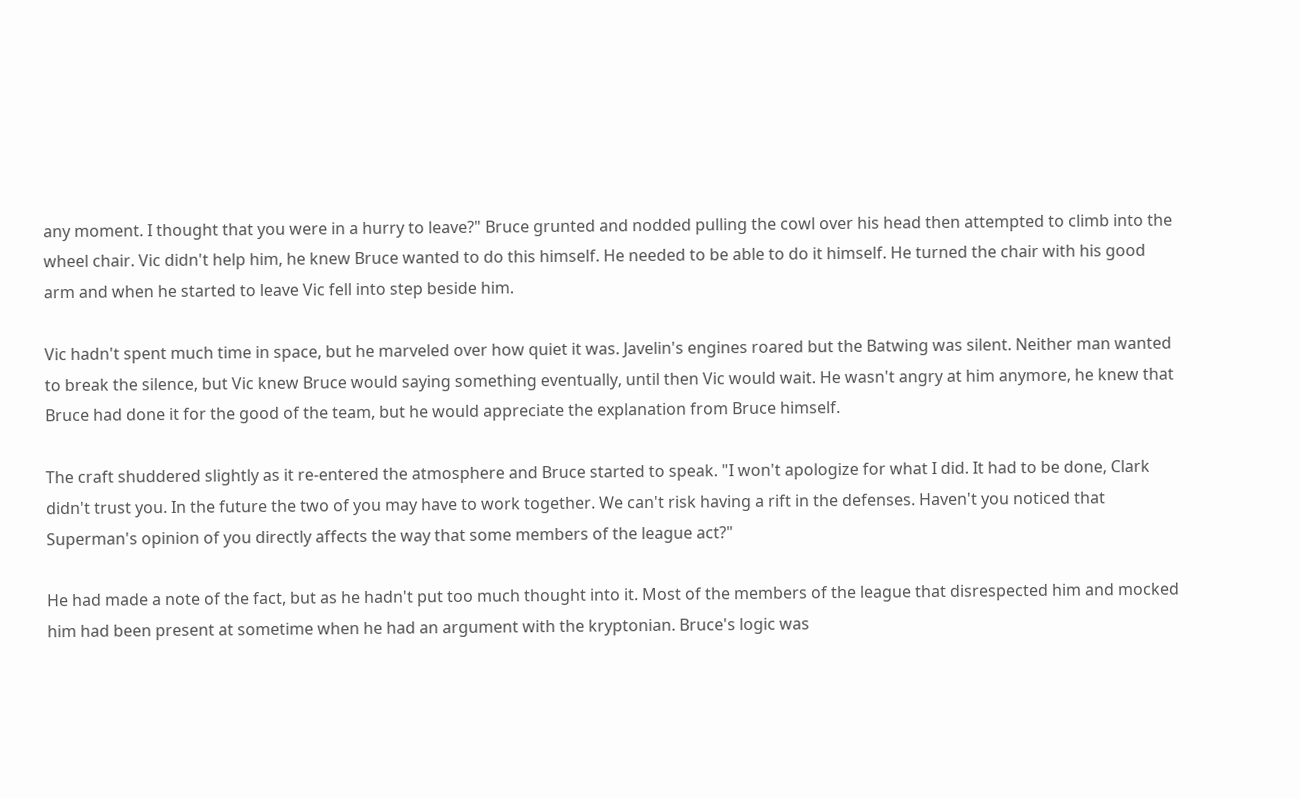any moment. I thought that you were in a hurry to leave?" Bruce grunted and nodded pulling the cowl over his head then attempted to climb into the wheel chair. Vic didn't help him, he knew Bruce wanted to do this himself. He needed to be able to do it himself. He turned the chair with his good arm and when he started to leave Vic fell into step beside him.

Vic hadn't spent much time in space, but he marveled over how quiet it was. Javelin's engines roared but the Batwing was silent. Neither man wanted to break the silence, but Vic knew Bruce would saying something eventually, until then Vic would wait. He wasn't angry at him anymore, he knew that Bruce had done it for the good of the team, but he would appreciate the explanation from Bruce himself.

The craft shuddered slightly as it re-entered the atmosphere and Bruce started to speak. "I won't apologize for what I did. It had to be done, Clark didn't trust you. In the future the two of you may have to work together. We can't risk having a rift in the defenses. Haven't you noticed that Superman's opinion of you directly affects the way that some members of the league act?"

He had made a note of the fact, but as he hadn't put too much thought into it. Most of the members of the league that disrespected him and mocked him had been present at sometime when he had an argument with the kryptonian. Bruce's logic was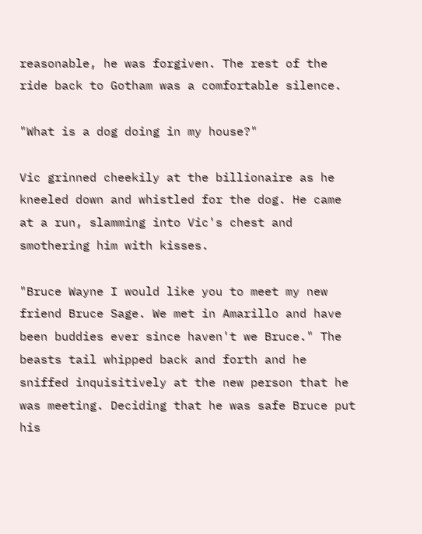reasonable, he was forgiven. The rest of the ride back to Gotham was a comfortable silence.

"What is a dog doing in my house?"

Vic grinned cheekily at the billionaire as he kneeled down and whistled for the dog. He came at a run, slamming into Vic's chest and smothering him with kisses.

"Bruce Wayne I would like you to meet my new friend Bruce Sage. We met in Amarillo and have been buddies ever since haven't we Bruce." The beasts tail whipped back and forth and he sniffed inquisitively at the new person that he was meeting. Deciding that he was safe Bruce put his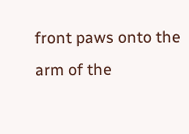front paws onto the arm of the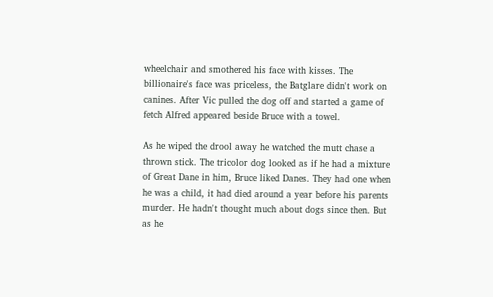wheelchair and smothered his face with kisses. The billionaire's face was priceless, the Batglare didn't work on canines. After Vic pulled the dog off and started a game of fetch Alfred appeared beside Bruce with a towel.

As he wiped the drool away he watched the mutt chase a thrown stick. The tricolor dog looked as if he had a mixture of Great Dane in him, Bruce liked Danes. They had one when he was a child, it had died around a year before his parents murder. He hadn't thought much about dogs since then. But as he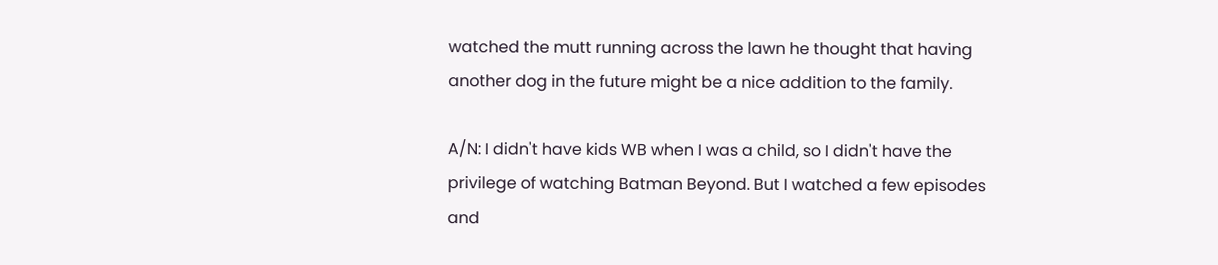watched the mutt running across the lawn he thought that having another dog in the future might be a nice addition to the family.

A/N: I didn't have kids WB when I was a child, so I didn't have the privilege of watching Batman Beyond. But I watched a few episodes and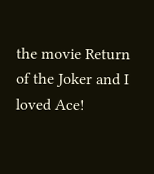the movie Return of the Joker and I loved Ace!